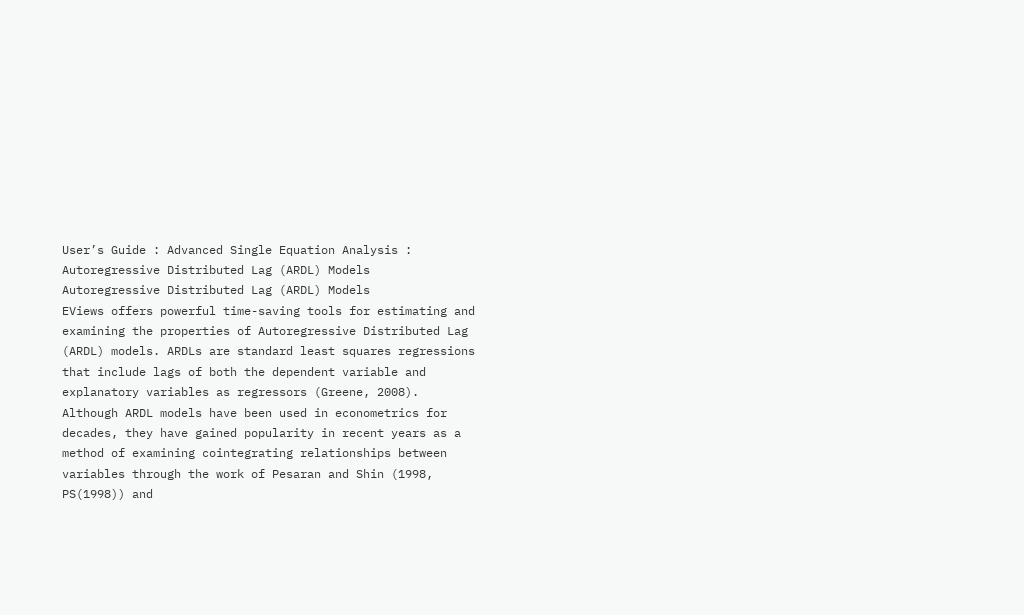User’s Guide : Advanced Single Equation Analysis : Autoregressive Distributed Lag (ARDL) Models
Autoregressive Distributed Lag (ARDL) Models
EViews offers powerful time-saving tools for estimating and examining the properties of Autoregressive Distributed Lag (ARDL) models. ARDLs are standard least squares regressions that include lags of both the dependent variable and explanatory variables as regressors (Greene, 2008). Although ARDL models have been used in econometrics for decades, they have gained popularity in recent years as a method of examining cointegrating relationships between variables through the work of Pesaran and Shin (1998, PS(1998)) and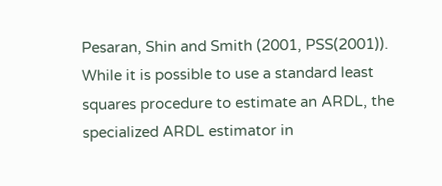Pesaran, Shin and Smith (2001, PSS(2001)).
While it is possible to use a standard least squares procedure to estimate an ARDL, the specialized ARDL estimator in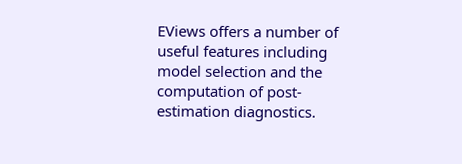EViews offers a number of useful features including model selection and the computation of post-estimation diagnostics.